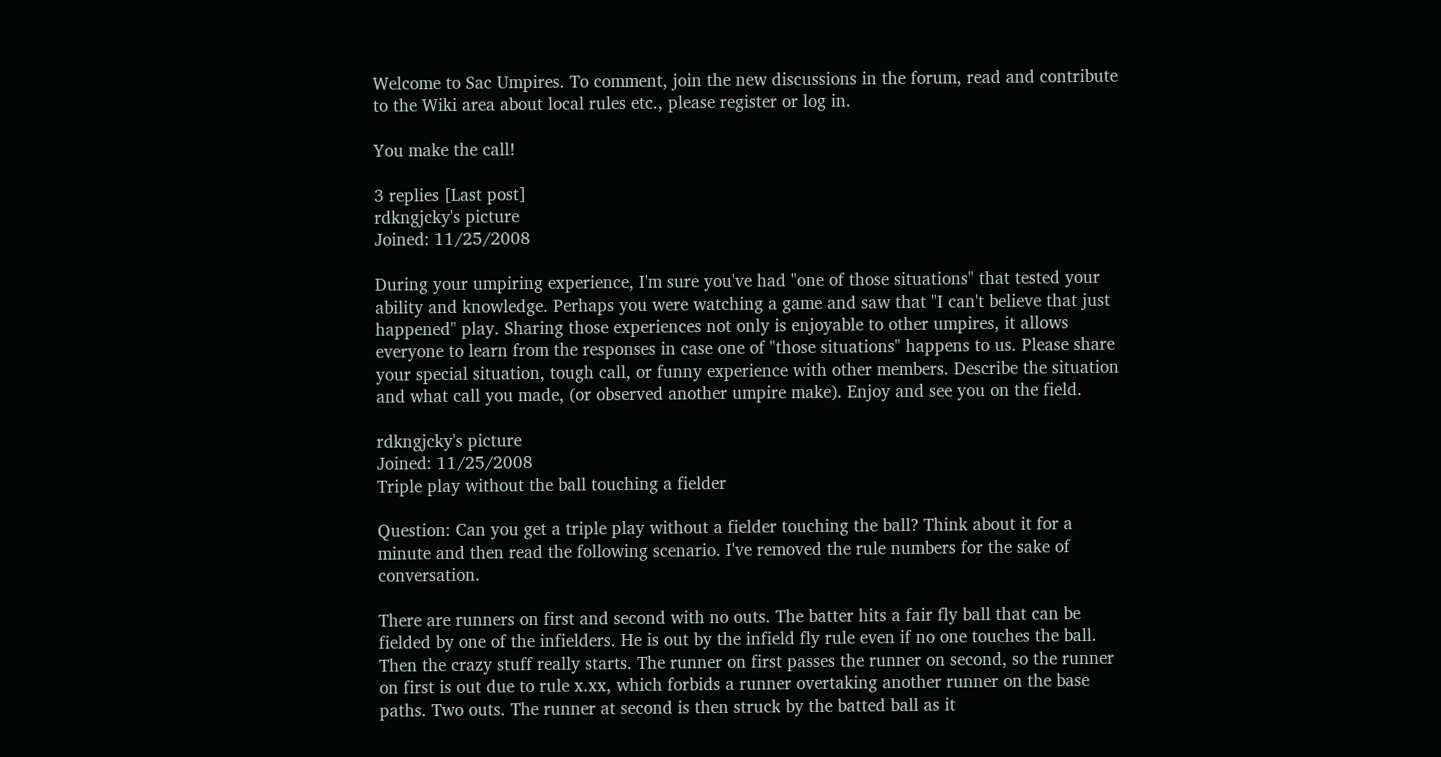Welcome to Sac Umpires. To comment, join the new discussions in the forum, read and contribute to the Wiki area about local rules etc., please register or log in.

You make the call!

3 replies [Last post]
rdkngjcky's picture
Joined: 11/25/2008

During your umpiring experience, I'm sure you've had "one of those situations" that tested your ability and knowledge. Perhaps you were watching a game and saw that "I can't believe that just happened" play. Sharing those experiences not only is enjoyable to other umpires, it allows everyone to learn from the responses in case one of "those situations" happens to us. Please share your special situation, tough call, or funny experience with other members. Describe the situation and what call you made, (or observed another umpire make). Enjoy and see you on the field.

rdkngjcky's picture
Joined: 11/25/2008
Triple play without the ball touching a fielder

Question: Can you get a triple play without a fielder touching the ball? Think about it for a minute and then read the following scenario. I've removed the rule numbers for the sake of conversation.

There are runners on first and second with no outs. The batter hits a fair fly ball that can be fielded by one of the infielders. He is out by the infield fly rule even if no one touches the ball. Then the crazy stuff really starts. The runner on first passes the runner on second, so the runner on first is out due to rule x.xx, which forbids a runner overtaking another runner on the base paths. Two outs. The runner at second is then struck by the batted ball as it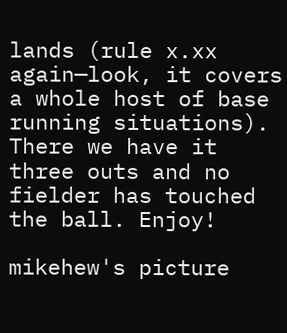lands (rule x.xx again—look, it covers a whole host of base running situations). There we have it three outs and no fielder has touched the ball. Enjoy!

mikehew's picture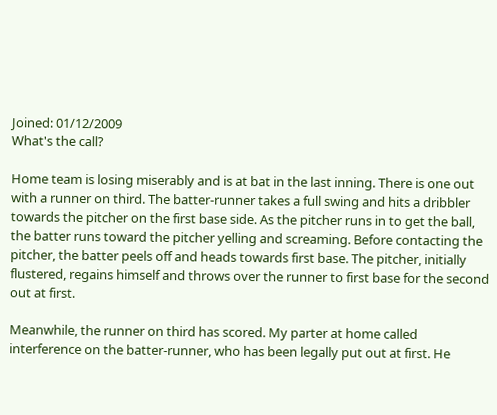Joined: 01/12/2009
What's the call?

Home team is losing miserably and is at bat in the last inning. There is one out with a runner on third. The batter-runner takes a full swing and hits a dribbler towards the pitcher on the first base side. As the pitcher runs in to get the ball, the batter runs toward the pitcher yelling and screaming. Before contacting the pitcher, the batter peels off and heads towards first base. The pitcher, initially flustered, regains himself and throws over the runner to first base for the second out at first.

Meanwhile, the runner on third has scored. My parter at home called interference on the batter-runner, who has been legally put out at first. He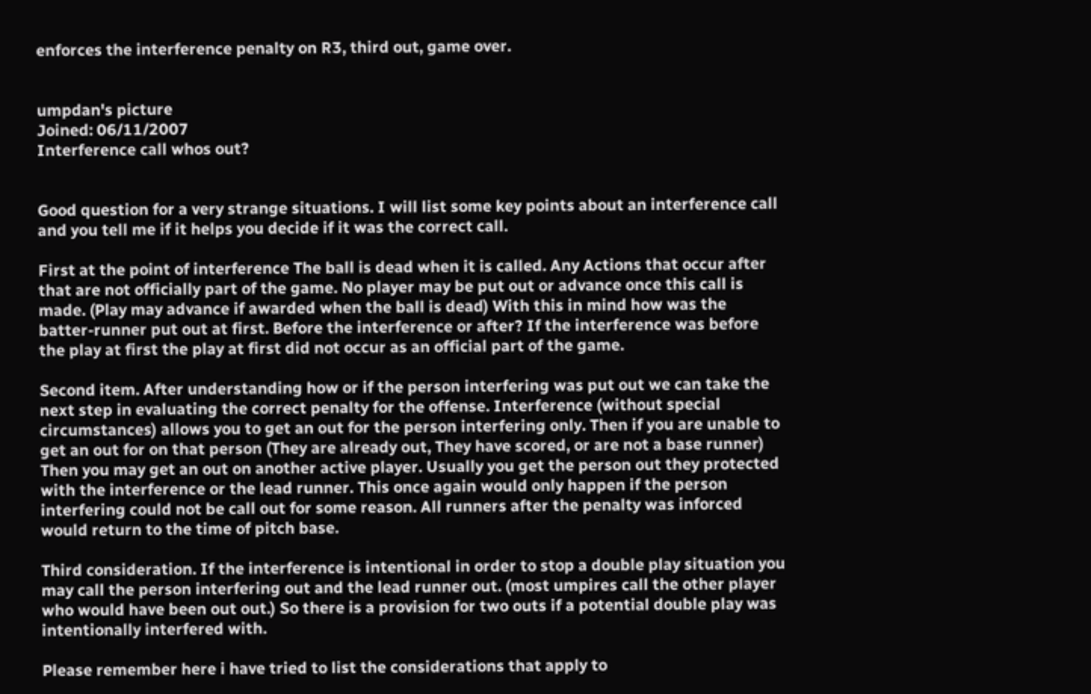enforces the interference penalty on R3, third out, game over.


umpdan's picture
Joined: 06/11/2007
Interference call whos out?


Good question for a very strange situations. I will list some key points about an interference call and you tell me if it helps you decide if it was the correct call.

First at the point of interference The ball is dead when it is called. Any Actions that occur after that are not officially part of the game. No player may be put out or advance once this call is made. (Play may advance if awarded when the ball is dead) With this in mind how was the batter-runner put out at first. Before the interference or after? If the interference was before the play at first the play at first did not occur as an official part of the game.

Second item. After understanding how or if the person interfering was put out we can take the next step in evaluating the correct penalty for the offense. Interference (without special circumstances) allows you to get an out for the person interfering only. Then if you are unable to get an out for on that person (They are already out, They have scored, or are not a base runner) Then you may get an out on another active player. Usually you get the person out they protected with the interference or the lead runner. This once again would only happen if the person interfering could not be call out for some reason. All runners after the penalty was inforced would return to the time of pitch base.

Third consideration. If the interference is intentional in order to stop a double play situation you may call the person interfering out and the lead runner out. (most umpires call the other player who would have been out out.) So there is a provision for two outs if a potential double play was intentionally interfered with.

Please remember here i have tried to list the considerations that apply to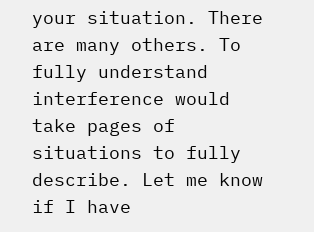your situation. There are many others. To fully understand interference would take pages of situations to fully describe. Let me know if I have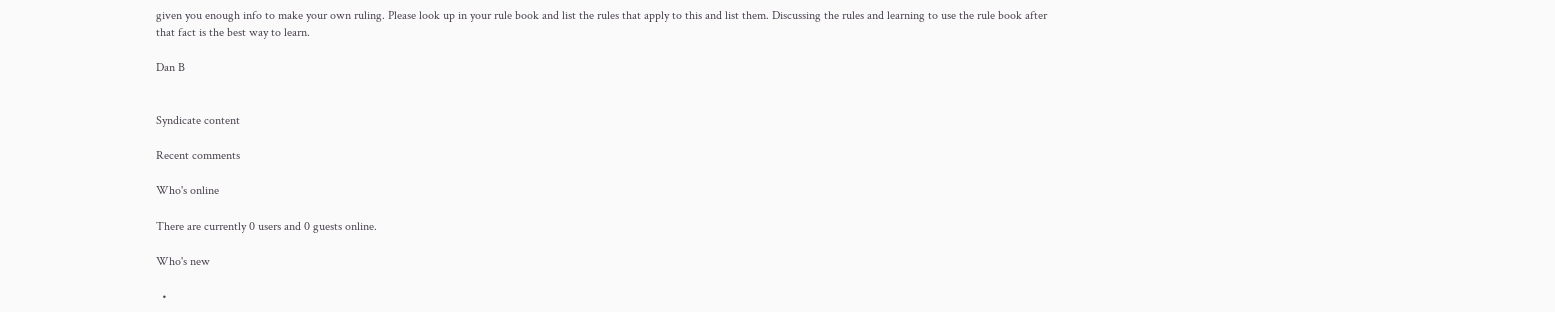given you enough info to make your own ruling. Please look up in your rule book and list the rules that apply to this and list them. Discussing the rules and learning to use the rule book after that fact is the best way to learn.

Dan B


Syndicate content

Recent comments

Who's online

There are currently 0 users and 0 guests online.

Who's new

  •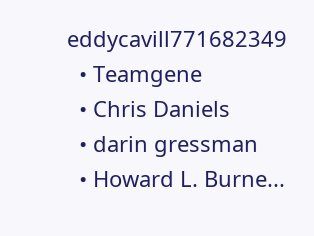eddycavill771682349
  • Teamgene
  • Chris Daniels
  • darin gressman
  • Howard L. Burne...